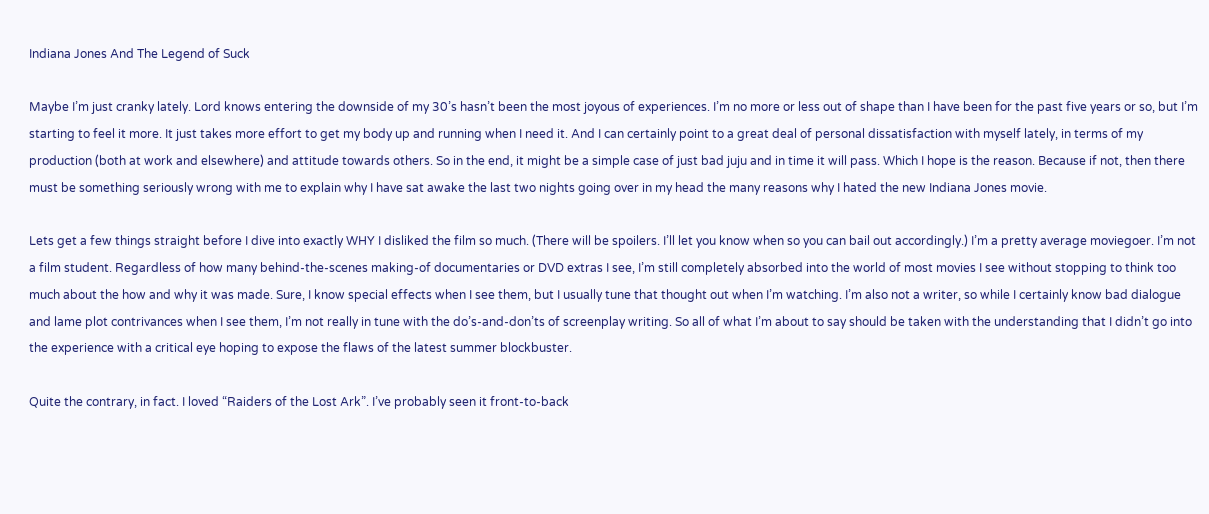Indiana Jones And The Legend of Suck

Maybe I’m just cranky lately. Lord knows entering the downside of my 30’s hasn’t been the most joyous of experiences. I’m no more or less out of shape than I have been for the past five years or so, but I’m starting to feel it more. It just takes more effort to get my body up and running when I need it. And I can certainly point to a great deal of personal dissatisfaction with myself lately, in terms of my production (both at work and elsewhere) and attitude towards others. So in the end, it might be a simple case of just bad juju and in time it will pass. Which I hope is the reason. Because if not, then there must be something seriously wrong with me to explain why I have sat awake the last two nights going over in my head the many reasons why I hated the new Indiana Jones movie.

Lets get a few things straight before I dive into exactly WHY I disliked the film so much. (There will be spoilers. I’ll let you know when so you can bail out accordingly.) I’m a pretty average moviegoer. I’m not a film student. Regardless of how many behind-the-scenes making-of documentaries or DVD extras I see, I’m still completely absorbed into the world of most movies I see without stopping to think too much about the how and why it was made. Sure, I know special effects when I see them, but I usually tune that thought out when I’m watching. I’m also not a writer, so while I certainly know bad dialogue and lame plot contrivances when I see them, I’m not really in tune with the do’s-and-don’ts of screenplay writing. So all of what I’m about to say should be taken with the understanding that I didn’t go into the experience with a critical eye hoping to expose the flaws of the latest summer blockbuster.

Quite the contrary, in fact. I loved “Raiders of the Lost Ark”. I’ve probably seen it front-to-back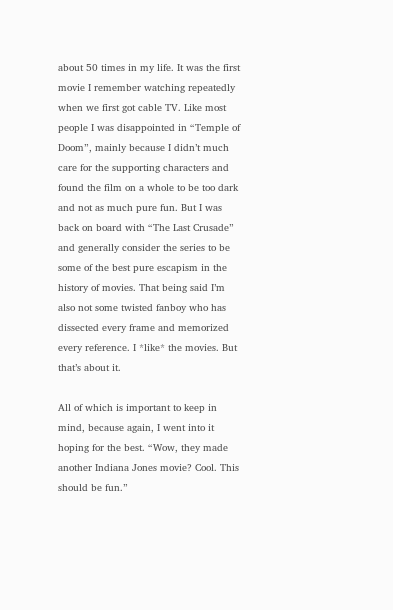about 50 times in my life. It was the first movie I remember watching repeatedly when we first got cable TV. Like most people I was disappointed in “Temple of Doom”, mainly because I didn’t much care for the supporting characters and found the film on a whole to be too dark and not as much pure fun. But I was back on board with “The Last Crusade” and generally consider the series to be some of the best pure escapism in the history of movies. That being said I’m also not some twisted fanboy who has dissected every frame and memorized every reference. I *like* the movies. But that’s about it.

All of which is important to keep in mind, because again, I went into it hoping for the best. “Wow, they made another Indiana Jones movie? Cool. This should be fun.”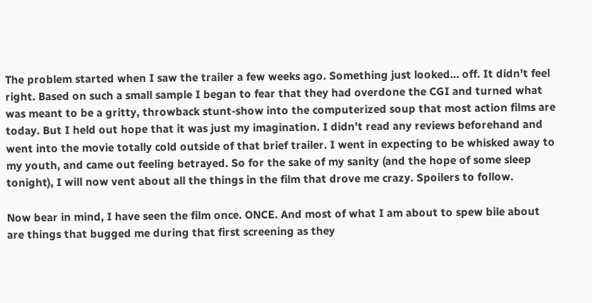The problem started when I saw the trailer a few weeks ago. Something just looked… off. It didn’t feel right. Based on such a small sample I began to fear that they had overdone the CGI and turned what was meant to be a gritty, throwback stunt-show into the computerized soup that most action films are today. But I held out hope that it was just my imagination. I didn’t read any reviews beforehand and went into the movie totally cold outside of that brief trailer. I went in expecting to be whisked away to my youth, and came out feeling betrayed. So for the sake of my sanity (and the hope of some sleep tonight), I will now vent about all the things in the film that drove me crazy. Spoilers to follow.

Now bear in mind, I have seen the film once. ONCE. And most of what I am about to spew bile about are things that bugged me during that first screening as they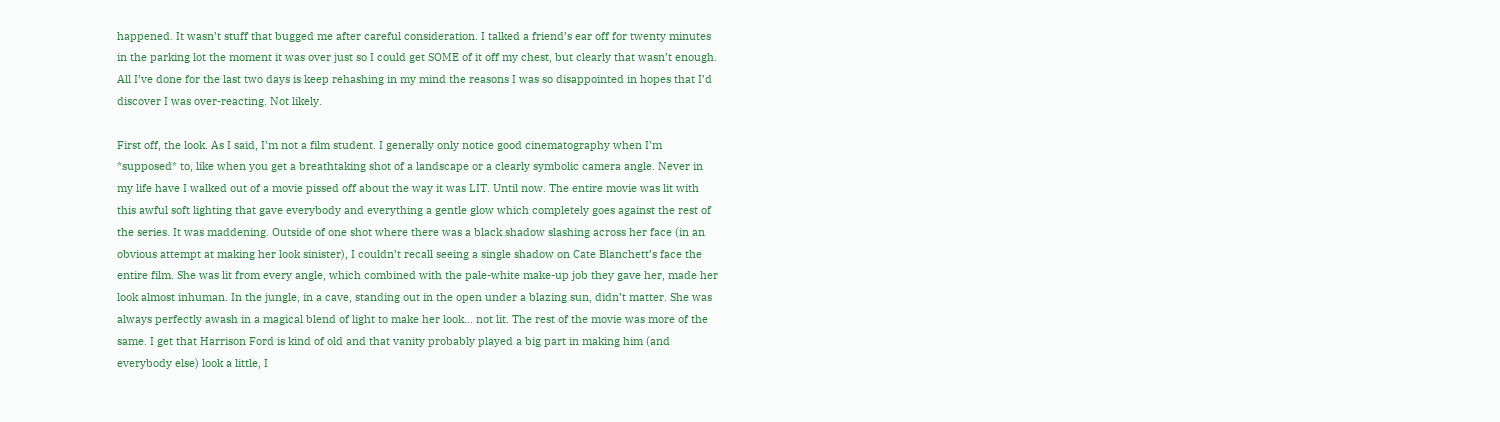happened. It wasn’t stuff that bugged me after careful consideration. I talked a friend’s ear off for twenty minutes in the parking lot the moment it was over just so I could get SOME of it off my chest, but clearly that wasn’t enough. All I’ve done for the last two days is keep rehashing in my mind the reasons I was so disappointed in hopes that I’d discover I was over-reacting. Not likely.

First off, the look. As I said, I’m not a film student. I generally only notice good cinematography when I’m *supposed* to, like when you get a breathtaking shot of a landscape or a clearly symbolic camera angle. Never in my life have I walked out of a movie pissed off about the way it was LIT. Until now. The entire movie was lit with this awful soft lighting that gave everybody and everything a gentle glow which completely goes against the rest of the series. It was maddening. Outside of one shot where there was a black shadow slashing across her face (in an obvious attempt at making her look sinister), I couldn’t recall seeing a single shadow on Cate Blanchett’s face the entire film. She was lit from every angle, which combined with the pale-white make-up job they gave her, made her look almost inhuman. In the jungle, in a cave, standing out in the open under a blazing sun, didn’t matter. She was always perfectly awash in a magical blend of light to make her look… not lit. The rest of the movie was more of the same. I get that Harrison Ford is kind of old and that vanity probably played a big part in making him (and everybody else) look a little, I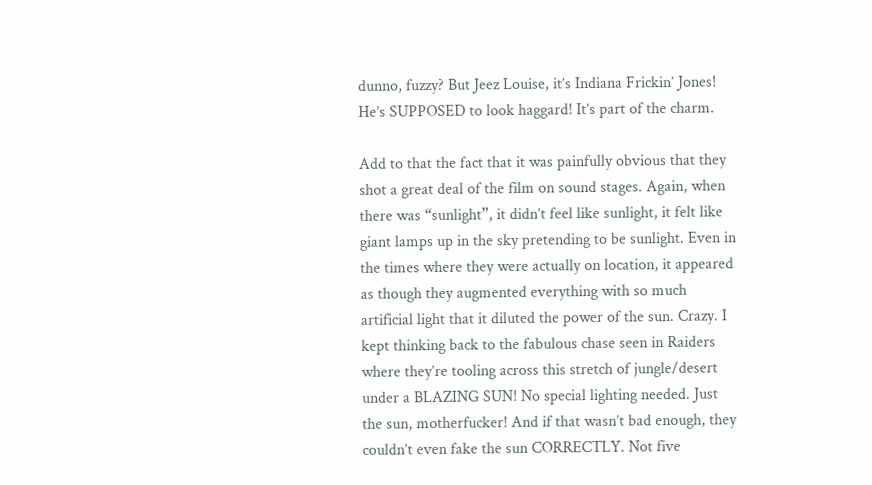dunno, fuzzy? But Jeez Louise, it’s Indiana Frickin’ Jones! He’s SUPPOSED to look haggard! It’s part of the charm.

Add to that the fact that it was painfully obvious that they shot a great deal of the film on sound stages. Again, when there was “sunlight”, it didn’t feel like sunlight, it felt like giant lamps up in the sky pretending to be sunlight. Even in the times where they were actually on location, it appeared as though they augmented everything with so much artificial light that it diluted the power of the sun. Crazy. I kept thinking back to the fabulous chase seen in Raiders where they’re tooling across this stretch of jungle/desert under a BLAZING SUN! No special lighting needed. Just the sun, motherfucker! And if that wasn’t bad enough, they couldn’t even fake the sun CORRECTLY. Not five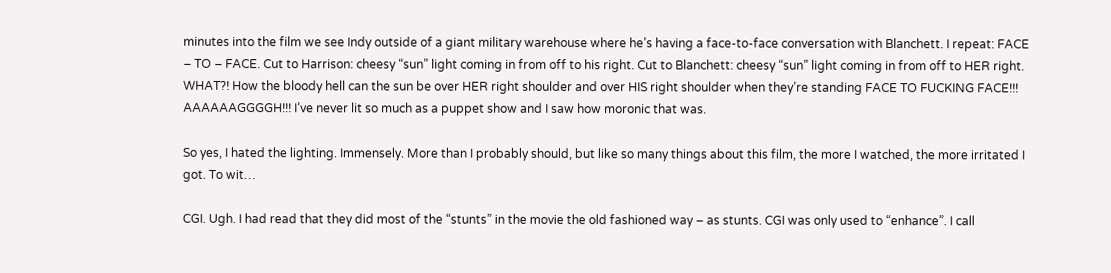minutes into the film we see Indy outside of a giant military warehouse where he’s having a face-to-face conversation with Blanchett. I repeat: FACE – TO – FACE. Cut to Harrison: cheesy “sun” light coming in from off to his right. Cut to Blanchett: cheesy “sun” light coming in from off to HER right. WHAT?! How the bloody hell can the sun be over HER right shoulder and over HIS right shoulder when they’re standing FACE TO FUCKING FACE!!! AAAAAAGGGGH!!! I’ve never lit so much as a puppet show and I saw how moronic that was.

So yes, I hated the lighting. Immensely. More than I probably should, but like so many things about this film, the more I watched, the more irritated I got. To wit…

CGI. Ugh. I had read that they did most of the “stunts” in the movie the old fashioned way – as stunts. CGI was only used to “enhance”. I call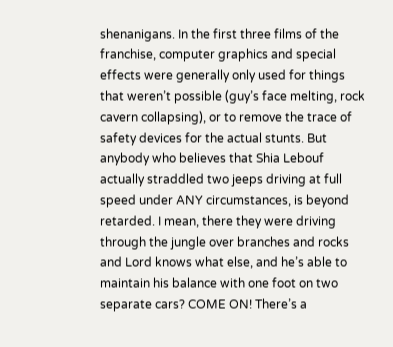shenanigans. In the first three films of the franchise, computer graphics and special effects were generally only used for things that weren’t possible (guy’s face melting, rock cavern collapsing), or to remove the trace of safety devices for the actual stunts. But anybody who believes that Shia Lebouf actually straddled two jeeps driving at full speed under ANY circumstances, is beyond retarded. I mean, there they were driving through the jungle over branches and rocks and Lord knows what else, and he’s able to maintain his balance with one foot on two separate cars? COME ON! There’s a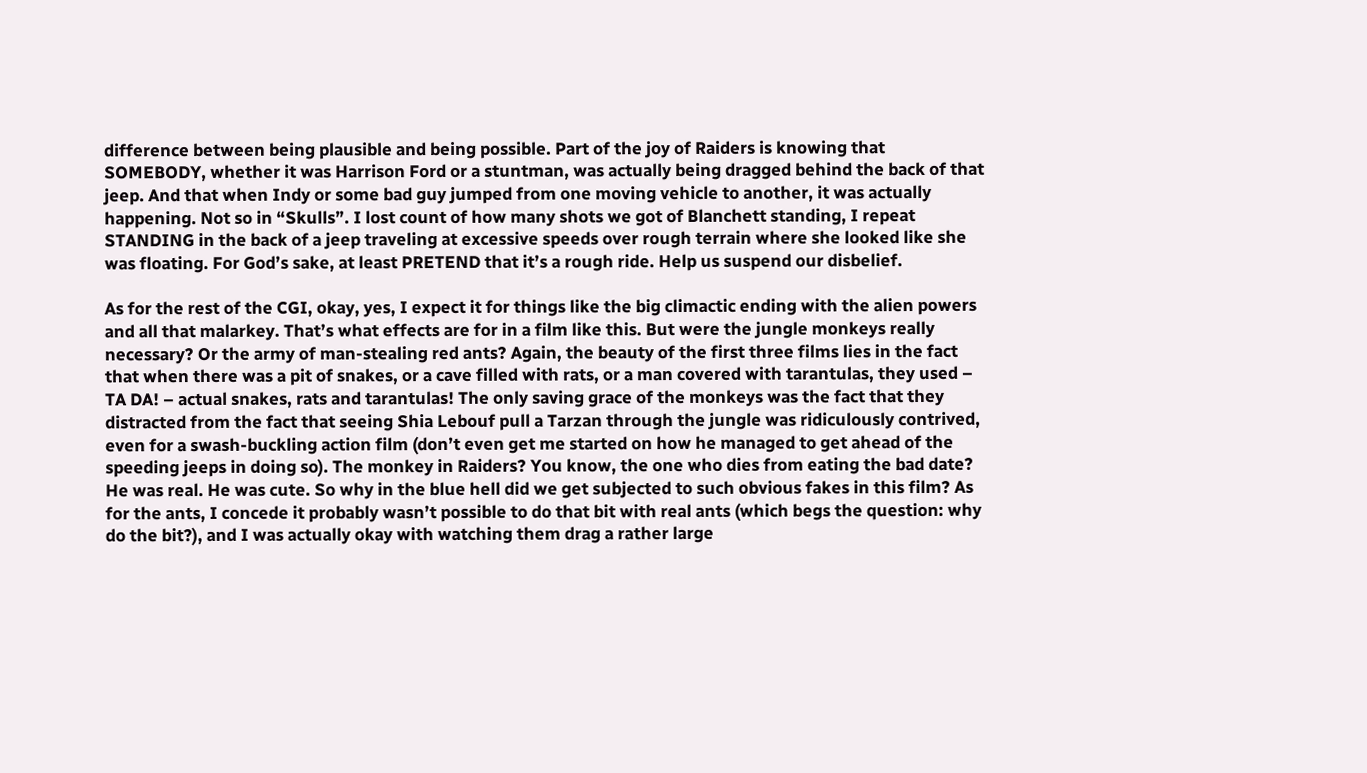difference between being plausible and being possible. Part of the joy of Raiders is knowing that SOMEBODY, whether it was Harrison Ford or a stuntman, was actually being dragged behind the back of that jeep. And that when Indy or some bad guy jumped from one moving vehicle to another, it was actually happening. Not so in “Skulls”. I lost count of how many shots we got of Blanchett standing, I repeat STANDING in the back of a jeep traveling at excessive speeds over rough terrain where she looked like she was floating. For God’s sake, at least PRETEND that it’s a rough ride. Help us suspend our disbelief.

As for the rest of the CGI, okay, yes, I expect it for things like the big climactic ending with the alien powers and all that malarkey. That’s what effects are for in a film like this. But were the jungle monkeys really necessary? Or the army of man-stealing red ants? Again, the beauty of the first three films lies in the fact that when there was a pit of snakes, or a cave filled with rats, or a man covered with tarantulas, they used – TA DA! – actual snakes, rats and tarantulas! The only saving grace of the monkeys was the fact that they distracted from the fact that seeing Shia Lebouf pull a Tarzan through the jungle was ridiculously contrived, even for a swash-buckling action film (don’t even get me started on how he managed to get ahead of the speeding jeeps in doing so). The monkey in Raiders? You know, the one who dies from eating the bad date? He was real. He was cute. So why in the blue hell did we get subjected to such obvious fakes in this film? As for the ants, I concede it probably wasn’t possible to do that bit with real ants (which begs the question: why do the bit?), and I was actually okay with watching them drag a rather large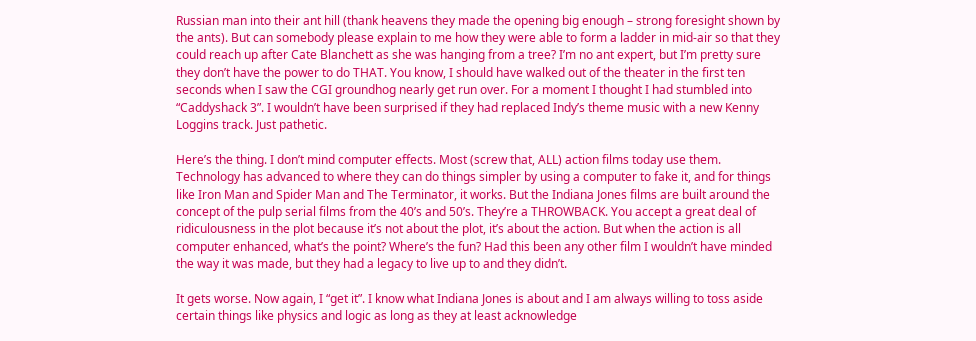Russian man into their ant hill (thank heavens they made the opening big enough – strong foresight shown by the ants). But can somebody please explain to me how they were able to form a ladder in mid-air so that they could reach up after Cate Blanchett as she was hanging from a tree? I’m no ant expert, but I’m pretty sure they don’t have the power to do THAT. You know, I should have walked out of the theater in the first ten seconds when I saw the CGI groundhog nearly get run over. For a moment I thought I had stumbled into “Caddyshack 3”. I wouldn’t have been surprised if they had replaced Indy’s theme music with a new Kenny Loggins track. Just pathetic.

Here’s the thing. I don’t mind computer effects. Most (screw that, ALL) action films today use them. Technology has advanced to where they can do things simpler by using a computer to fake it, and for things like Iron Man and Spider Man and The Terminator, it works. But the Indiana Jones films are built around the concept of the pulp serial films from the 40’s and 50’s. They’re a THROWBACK. You accept a great deal of ridiculousness in the plot because it’s not about the plot, it’s about the action. But when the action is all computer enhanced, what’s the point? Where’s the fun? Had this been any other film I wouldn’t have minded the way it was made, but they had a legacy to live up to and they didn’t.

It gets worse. Now again, I “get it”. I know what Indiana Jones is about and I am always willing to toss aside certain things like physics and logic as long as they at least acknowledge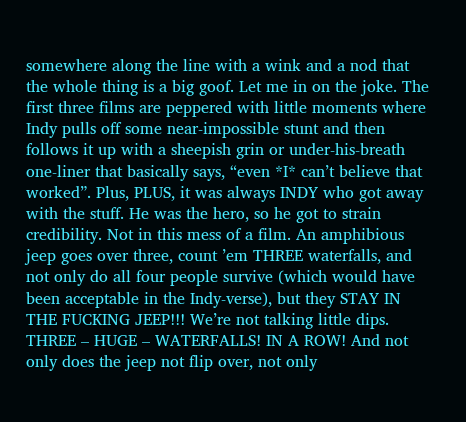somewhere along the line with a wink and a nod that the whole thing is a big goof. Let me in on the joke. The first three films are peppered with little moments where Indy pulls off some near-impossible stunt and then follows it up with a sheepish grin or under-his-breath one-liner that basically says, “even *I* can’t believe that worked”. Plus, PLUS, it was always INDY who got away with the stuff. He was the hero, so he got to strain credibility. Not in this mess of a film. An amphibious jeep goes over three, count ’em THREE waterfalls, and not only do all four people survive (which would have been acceptable in the Indy-verse), but they STAY IN THE FUCKING JEEP!!! We’re not talking little dips. THREE – HUGE – WATERFALLS! IN A ROW! And not only does the jeep not flip over, not only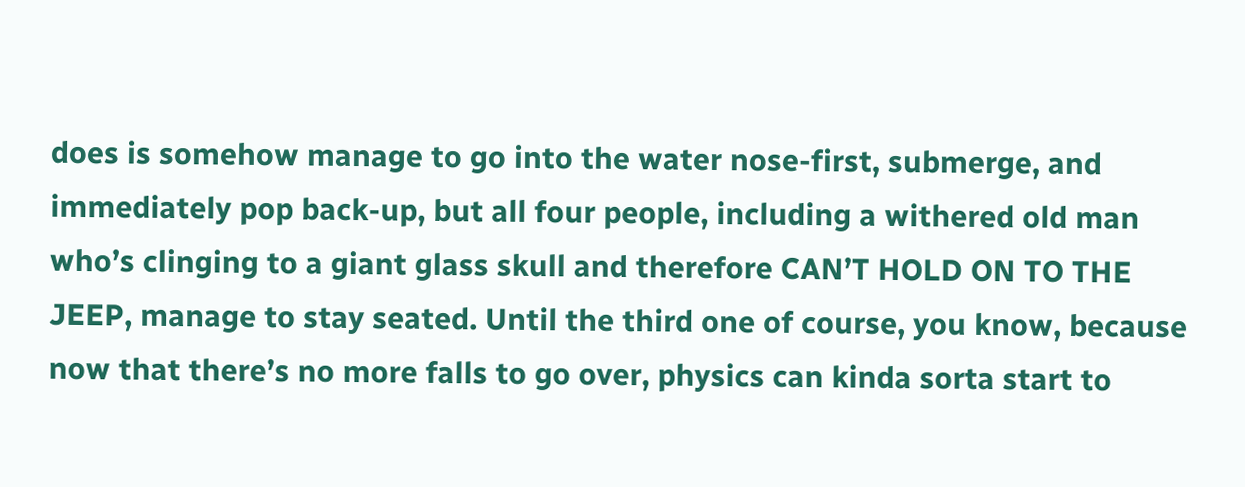does is somehow manage to go into the water nose-first, submerge, and immediately pop back-up, but all four people, including a withered old man who’s clinging to a giant glass skull and therefore CAN’T HOLD ON TO THE JEEP, manage to stay seated. Until the third one of course, you know, because now that there’s no more falls to go over, physics can kinda sorta start to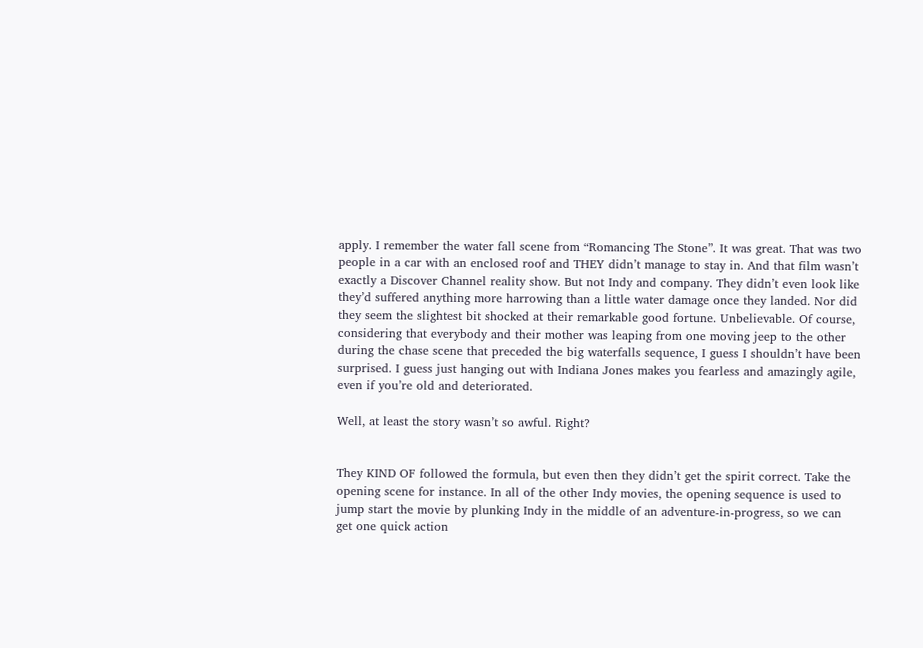apply. I remember the water fall scene from “Romancing The Stone”. It was great. That was two people in a car with an enclosed roof and THEY didn’t manage to stay in. And that film wasn’t exactly a Discover Channel reality show. But not Indy and company. They didn’t even look like they’d suffered anything more harrowing than a little water damage once they landed. Nor did they seem the slightest bit shocked at their remarkable good fortune. Unbelievable. Of course, considering that everybody and their mother was leaping from one moving jeep to the other during the chase scene that preceded the big waterfalls sequence, I guess I shouldn’t have been surprised. I guess just hanging out with Indiana Jones makes you fearless and amazingly agile, even if you’re old and deteriorated.

Well, at least the story wasn’t so awful. Right?


They KIND OF followed the formula, but even then they didn’t get the spirit correct. Take the opening scene for instance. In all of the other Indy movies, the opening sequence is used to jump start the movie by plunking Indy in the middle of an adventure-in-progress, so we can get one quick action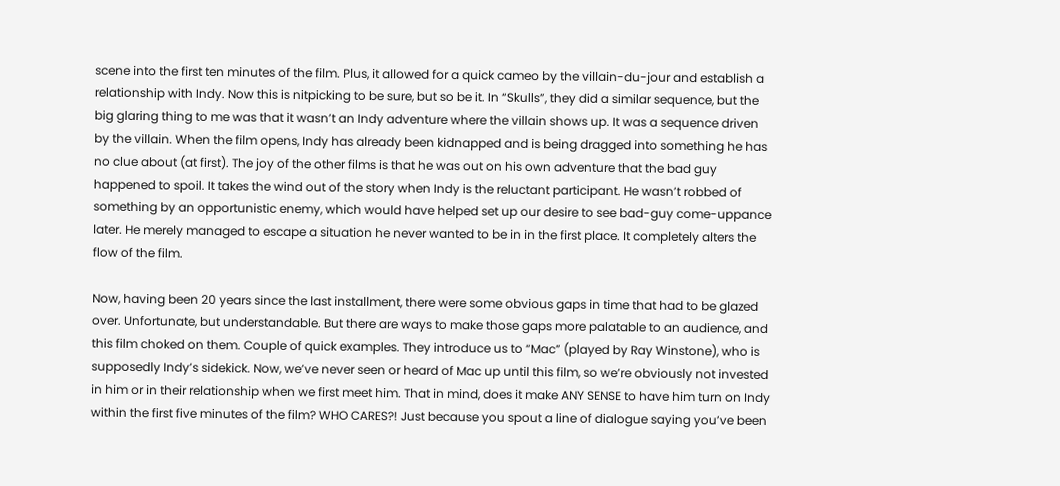scene into the first ten minutes of the film. Plus, it allowed for a quick cameo by the villain-du-jour and establish a relationship with Indy. Now this is nitpicking to be sure, but so be it. In “Skulls”, they did a similar sequence, but the big glaring thing to me was that it wasn’t an Indy adventure where the villain shows up. It was a sequence driven by the villain. When the film opens, Indy has already been kidnapped and is being dragged into something he has no clue about (at first). The joy of the other films is that he was out on his own adventure that the bad guy happened to spoil. It takes the wind out of the story when Indy is the reluctant participant. He wasn’t robbed of something by an opportunistic enemy, which would have helped set up our desire to see bad-guy come-uppance later. He merely managed to escape a situation he never wanted to be in in the first place. It completely alters the flow of the film.

Now, having been 20 years since the last installment, there were some obvious gaps in time that had to be glazed over. Unfortunate, but understandable. But there are ways to make those gaps more palatable to an audience, and this film choked on them. Couple of quick examples. They introduce us to “Mac” (played by Ray Winstone), who is supposedly Indy’s sidekick. Now, we’ve never seen or heard of Mac up until this film, so we’re obviously not invested in him or in their relationship when we first meet him. That in mind, does it make ANY SENSE to have him turn on Indy within the first five minutes of the film? WHO CARES?! Just because you spout a line of dialogue saying you’ve been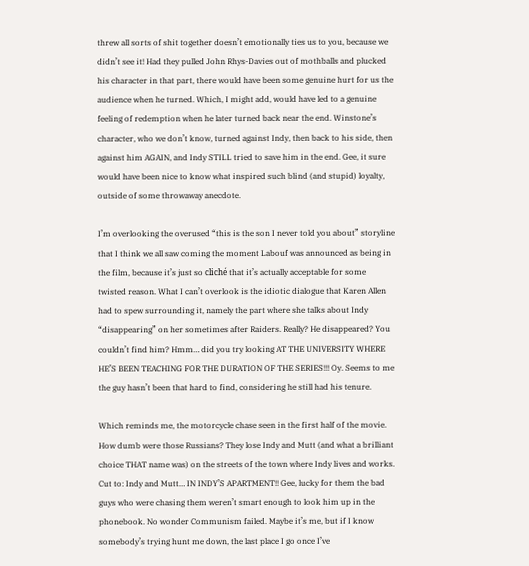threw all sorts of shit together doesn’t emotionally ties us to you, because we didn’t see it! Had they pulled John Rhys-Davies out of mothballs and plucked his character in that part, there would have been some genuine hurt for us the audience when he turned. Which, I might add, would have led to a genuine feeling of redemption when he later turned back near the end. Winstone’s character, who we don’t know, turned against Indy, then back to his side, then against him AGAIN, and Indy STILL tried to save him in the end. Gee, it sure would have been nice to know what inspired such blind (and stupid) loyalty, outside of some throwaway anecdote.

I’m overlooking the overused “this is the son I never told you about” storyline that I think we all saw coming the moment Labouf was announced as being in the film, because it’s just so cliché that it’s actually acceptable for some twisted reason. What I can’t overlook is the idiotic dialogue that Karen Allen had to spew surrounding it, namely the part where she talks about Indy “disappearing” on her sometimes after Raiders. Really? He disappeared? You couldn’t find him? Hmm… did you try looking AT THE UNIVERSITY WHERE HE’S BEEN TEACHING FOR THE DURATION OF THE SERIES!!! Oy. Seems to me the guy hasn’t been that hard to find, considering he still had his tenure.

Which reminds me, the motorcycle chase seen in the first half of the movie. How dumb were those Russians? They lose Indy and Mutt (and what a brilliant choice THAT name was) on the streets of the town where Indy lives and works. Cut to: Indy and Mutt… IN INDY’S APARTMENT!! Gee, lucky for them the bad guys who were chasing them weren’t smart enough to look him up in the phonebook. No wonder Communism failed. Maybe it’s me, but if I know somebody’s trying hunt me down, the last place I go once I’ve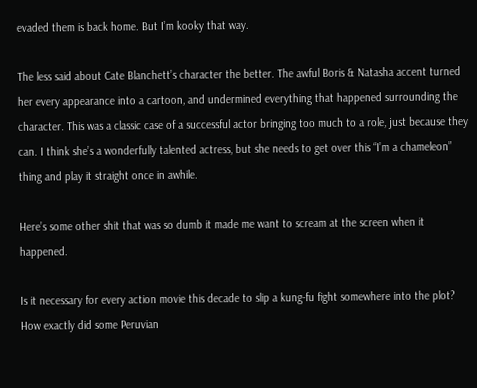evaded them is back home. But I’m kooky that way.

The less said about Cate Blanchett’s character the better. The awful Boris & Natasha accent turned her every appearance into a cartoon, and undermined everything that happened surrounding the character. This was a classic case of a successful actor bringing too much to a role, just because they can. I think she’s a wonderfully talented actress, but she needs to get over this “I’m a chameleon” thing and play it straight once in awhile.

Here’s some other shit that was so dumb it made me want to scream at the screen when it happened.

Is it necessary for every action movie this decade to slip a kung-fu fight somewhere into the plot? How exactly did some Peruvian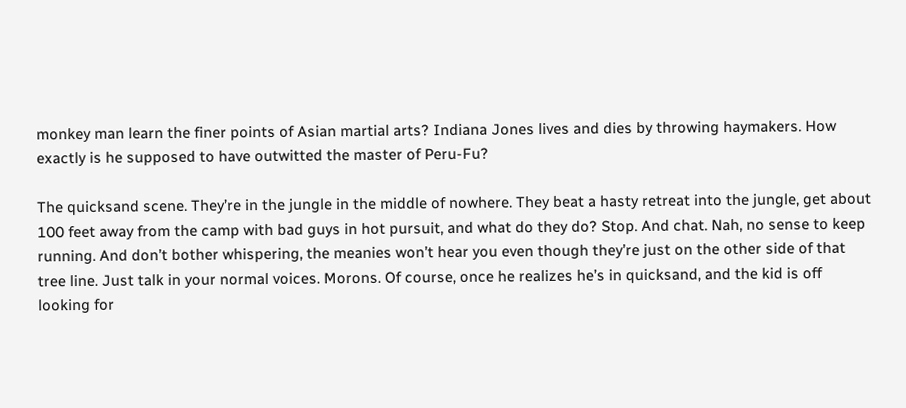monkey man learn the finer points of Asian martial arts? Indiana Jones lives and dies by throwing haymakers. How exactly is he supposed to have outwitted the master of Peru-Fu?

The quicksand scene. They’re in the jungle in the middle of nowhere. They beat a hasty retreat into the jungle, get about 100 feet away from the camp with bad guys in hot pursuit, and what do they do? Stop. And chat. Nah, no sense to keep running. And don’t bother whispering, the meanies won’t hear you even though they’re just on the other side of that tree line. Just talk in your normal voices. Morons. Of course, once he realizes he’s in quicksand, and the kid is off looking for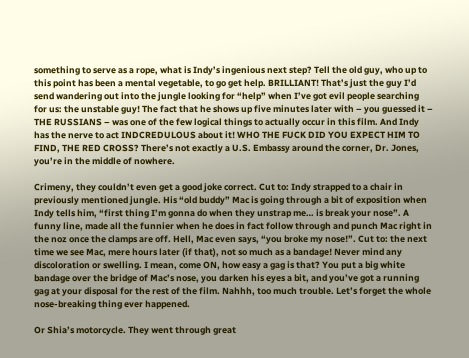something to serve as a rope, what is Indy’s ingenious next step? Tell the old guy, who up to this point has been a mental vegetable, to go get help. BRILLIANT! That’s just the guy I’d send wandering out into the jungle looking for “help” when I’ve got evil people searching for us: the unstable guy! The fact that he shows up five minutes later with – you guessed it – THE RUSSIANS – was one of the few logical things to actually occur in this film. And Indy has the nerve to act INDCREDULOUS about it! WHO THE FUCK DID YOU EXPECT HIM TO FIND, THE RED CROSS? There’s not exactly a U.S. Embassy around the corner, Dr. Jones, you’re in the middle of nowhere.

Crimeny, they couldn’t even get a good joke correct. Cut to: Indy strapped to a chair in previously mentioned jungle. His “old buddy” Mac is going through a bit of exposition when Indy tells him, “first thing I’m gonna do when they unstrap me… is break your nose”. A funny line, made all the funnier when he does in fact follow through and punch Mac right in the noz once the clamps are off. Hell, Mac even says, “you broke my nose!”. Cut to: the next time we see Mac, mere hours later (if that), not so much as a bandage! Never mind any discoloration or swelling. I mean, come ON, how easy a gag is that? You put a big white bandage over the bridge of Mac’s nose, you darken his eyes a bit, and you’ve got a running gag at your disposal for the rest of the film. Nahhh, too much trouble. Let’s forget the whole nose-breaking thing ever happened.

Or Shia’s motorcycle. They went through great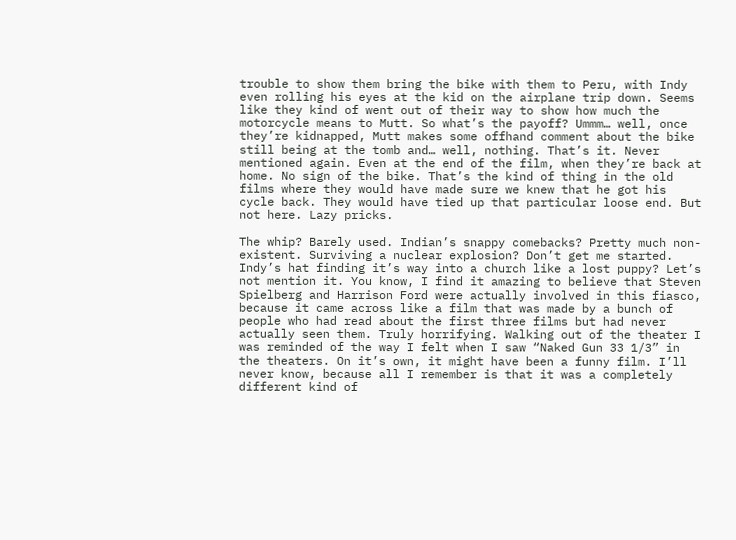trouble to show them bring the bike with them to Peru, with Indy even rolling his eyes at the kid on the airplane trip down. Seems like they kind of went out of their way to show how much the motorcycle means to Mutt. So what’s the payoff? Ummm… well, once they’re kidnapped, Mutt makes some offhand comment about the bike still being at the tomb and… well, nothing. That’s it. Never mentioned again. Even at the end of the film, when they’re back at home. No sign of the bike. That’s the kind of thing in the old films where they would have made sure we knew that he got his cycle back. They would have tied up that particular loose end. But not here. Lazy pricks.

The whip? Barely used. Indian’s snappy comebacks? Pretty much non-existent. Surviving a nuclear explosion? Don’t get me started. Indy’s hat finding it’s way into a church like a lost puppy? Let’s not mention it. You know, I find it amazing to believe that Steven Spielberg and Harrison Ford were actually involved in this fiasco, because it came across like a film that was made by a bunch of people who had read about the first three films but had never actually seen them. Truly horrifying. Walking out of the theater I was reminded of the way I felt when I saw “Naked Gun 33 1/3” in the theaters. On it’s own, it might have been a funny film. I’ll never know, because all I remember is that it was a completely different kind of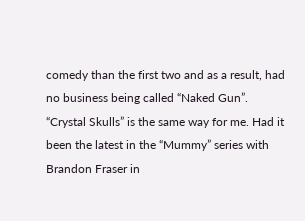comedy than the first two and as a result, had no business being called “Naked Gun”. “Crystal Skulls” is the same way for me. Had it been the latest in the “Mummy” series with Brandon Fraser in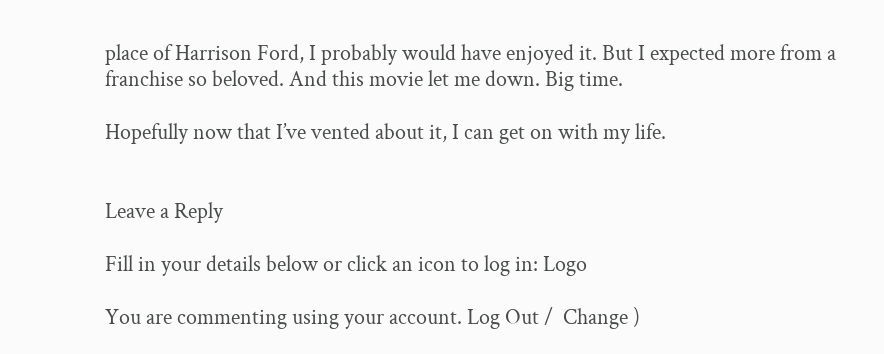place of Harrison Ford, I probably would have enjoyed it. But I expected more from a franchise so beloved. And this movie let me down. Big time.

Hopefully now that I’ve vented about it, I can get on with my life.


Leave a Reply

Fill in your details below or click an icon to log in: Logo

You are commenting using your account. Log Out /  Change )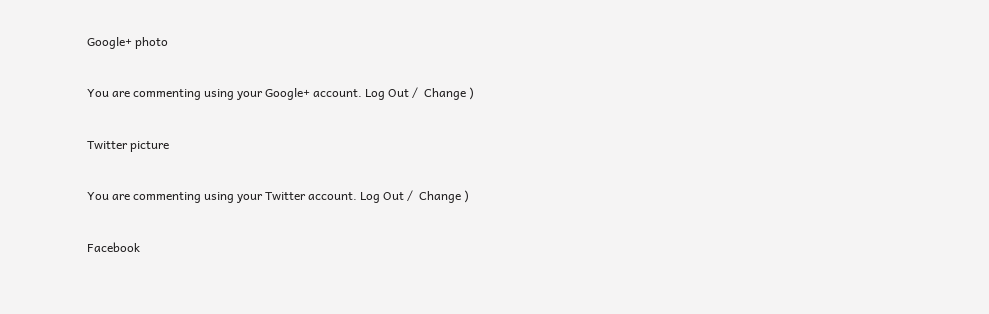Google+ photo

You are commenting using your Google+ account. Log Out /  Change )

Twitter picture

You are commenting using your Twitter account. Log Out /  Change )

Facebook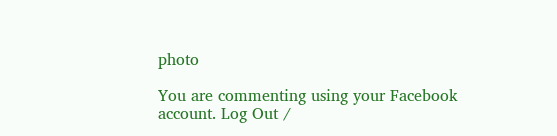photo

You are commenting using your Facebook account. Log Out /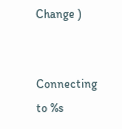Change )


Connecting to %s